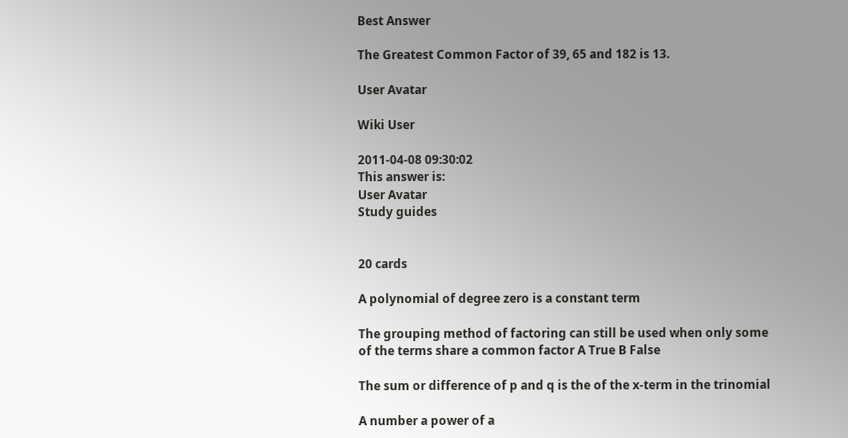Best Answer

The Greatest Common Factor of 39, 65 and 182 is 13.

User Avatar

Wiki User

2011-04-08 09:30:02
This answer is:
User Avatar
Study guides


20 cards

A polynomial of degree zero is a constant term

The grouping method of factoring can still be used when only some of the terms share a common factor A True B False

The sum or difference of p and q is the of the x-term in the trinomial

A number a power of a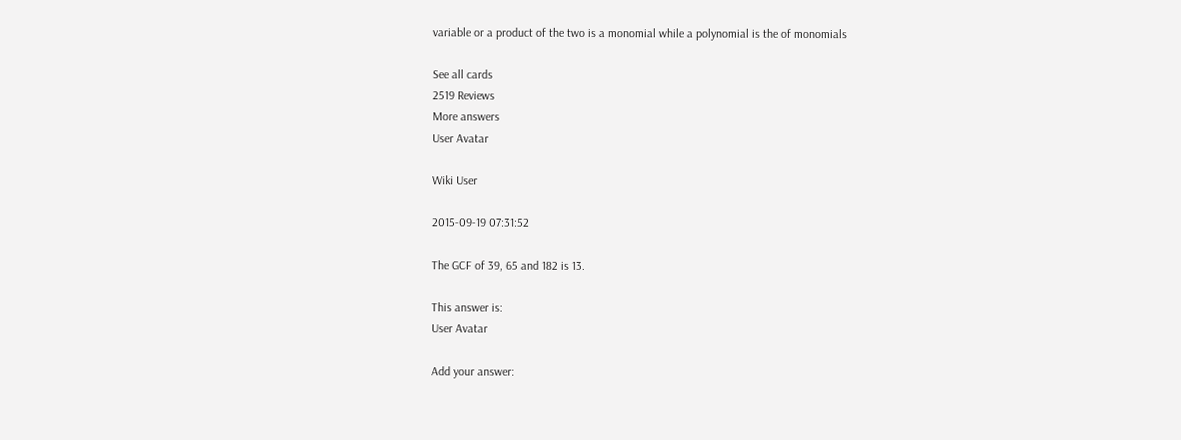variable or a product of the two is a monomial while a polynomial is the of monomials

See all cards
2519 Reviews
More answers
User Avatar

Wiki User

2015-09-19 07:31:52

The GCF of 39, 65 and 182 is 13.

This answer is:
User Avatar

Add your answer: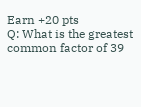Earn +20 pts
Q: What is the greatest common factor of 39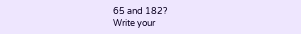65 and 182?
Write your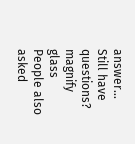answer...
Still have questions?
magnify glass
People also asked